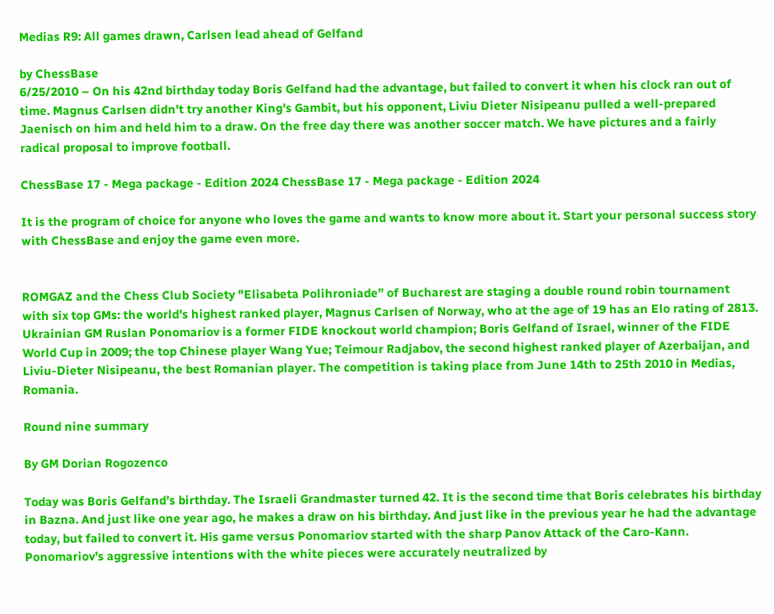Medias R9: All games drawn, Carlsen lead ahead of Gelfand

by ChessBase
6/25/2010 – On his 42nd birthday today Boris Gelfand had the advantage, but failed to convert it when his clock ran out of time. Magnus Carlsen didn't try another King's Gambit, but his opponent, Liviu Dieter Nisipeanu pulled a well-prepared Jaenisch on him and held him to a draw. On the free day there was another soccer match. We have pictures and a fairly radical proposal to improve football.

ChessBase 17 - Mega package - Edition 2024 ChessBase 17 - Mega package - Edition 2024

It is the program of choice for anyone who loves the game and wants to know more about it. Start your personal success story with ChessBase and enjoy the game even more.


ROMGAZ and the Chess Club Society "Elisabeta Polihroniade” of Bucharest are staging a double round robin tournament with six top GMs: the world's highest ranked player, Magnus Carlsen of Norway, who at the age of 19 has an Elo rating of 2813. Ukrainian GM Ruslan Ponomariov is a former FIDE knockout world champion; Boris Gelfand of Israel, winner of the FIDE World Cup in 2009; the top Chinese player Wang Yue; Teimour Radjabov, the second highest ranked player of Azerbaijan, and Liviu-Dieter Nisipeanu, the best Romanian player. The competition is taking place from June 14th to 25th 2010 in Medias, Romania.

Round nine summary

By GM Dorian Rogozenco

Today was Boris Gelfand’s birthday. The Israeli Grandmaster turned 42. It is the second time that Boris celebrates his birthday in Bazna. And just like one year ago, he makes a draw on his birthday. And just like in the previous year he had the advantage today, but failed to convert it. His game versus Ponomariov started with the sharp Panov Attack of the Caro-Kann. Ponomariov’s aggressive intentions with the white pieces were accurately neutralized by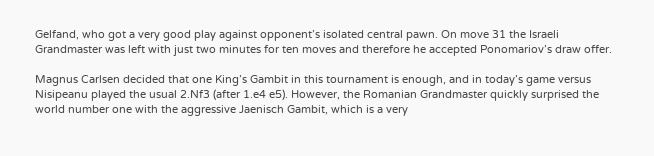Gelfand, who got a very good play against opponent’s isolated central pawn. On move 31 the Israeli Grandmaster was left with just two minutes for ten moves and therefore he accepted Ponomariov’s draw offer.

Magnus Carlsen decided that one King’s Gambit in this tournament is enough, and in today’s game versus Nisipeanu played the usual 2.Nf3 (after 1.e4 e5). However, the Romanian Grandmaster quickly surprised the world number one with the aggressive Jaenisch Gambit, which is a very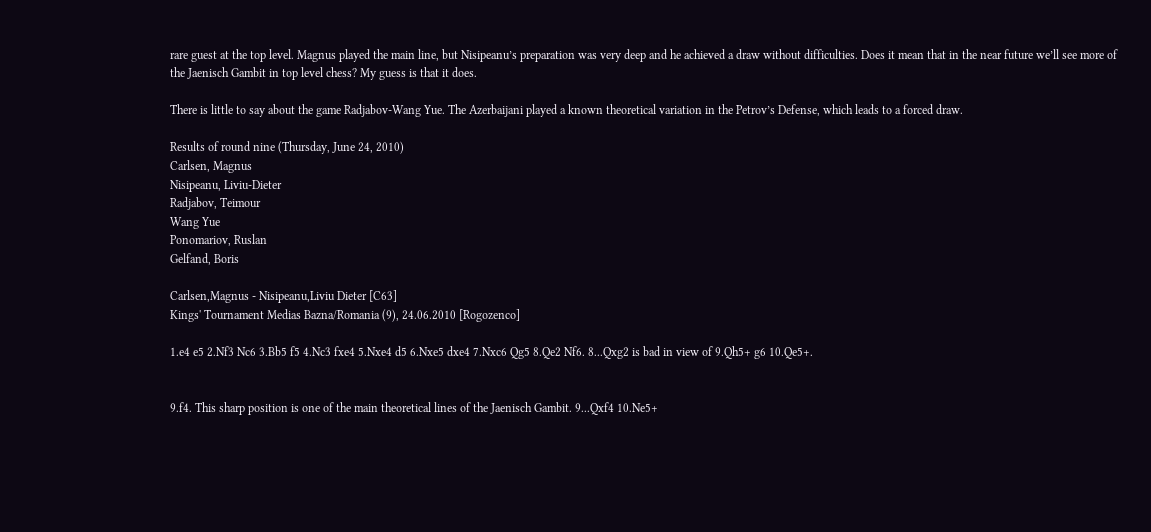rare guest at the top level. Magnus played the main line, but Nisipeanu’s preparation was very deep and he achieved a draw without difficulties. Does it mean that in the near future we’ll see more of the Jaenisch Gambit in top level chess? My guess is that it does.

There is little to say about the game Radjabov-Wang Yue. The Azerbaijani played a known theoretical variation in the Petrov’s Defense, which leads to a forced draw.

Results of round nine (Thursday, June 24, 2010)
Carlsen, Magnus
Nisipeanu, Liviu-Dieter
Radjabov, Teimour
Wang Yue
Ponomariov, Ruslan
Gelfand, Boris

Carlsen,Magnus - Nisipeanu,Liviu Dieter [C63]
Kings' Tournament Medias Bazna/Romania (9), 24.06.2010 [Rogozenco]

1.e4 e5 2.Nf3 Nc6 3.Bb5 f5 4.Nc3 fxe4 5.Nxe4 d5 6.Nxe5 dxe4 7.Nxc6 Qg5 8.Qe2 Nf6. 8...Qxg2 is bad in view of 9.Qh5+ g6 10.Qe5+.


9.f4. This sharp position is one of the main theoretical lines of the Jaenisch Gambit. 9...Qxf4 10.Ne5+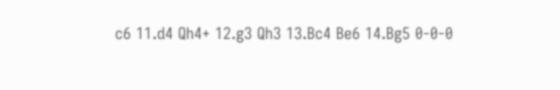c6 11.d4 Qh4+ 12.g3 Qh3 13.Bc4 Be6 14.Bg5 0-0-0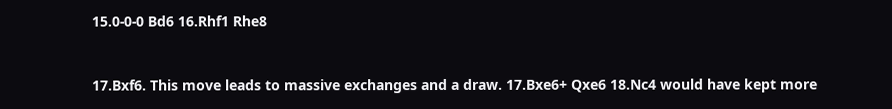15.0-0-0 Bd6 16.Rhf1 Rhe8


17.Bxf6. This move leads to massive exchanges and a draw. 17.Bxe6+ Qxe6 18.Nc4 would have kept more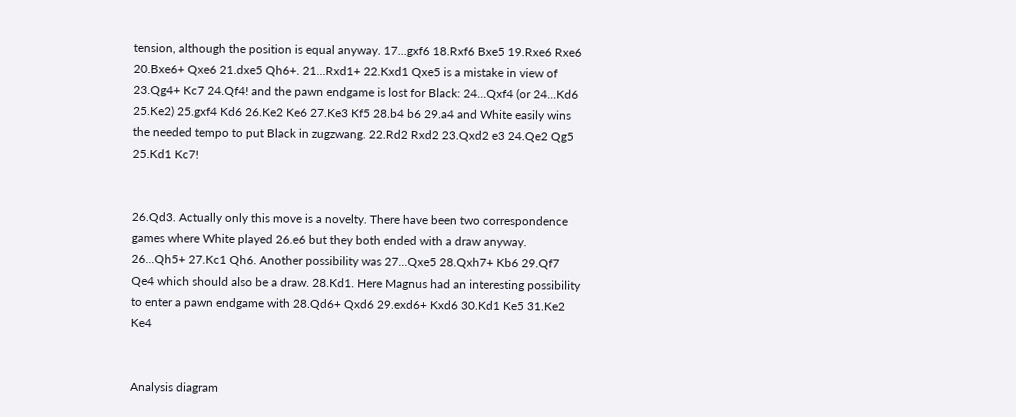tension, although the position is equal anyway. 17...gxf6 18.Rxf6 Bxe5 19.Rxe6 Rxe6 20.Bxe6+ Qxe6 21.dxe5 Qh6+. 21...Rxd1+ 22.Kxd1 Qxe5 is a mistake in view of 23.Qg4+ Kc7 24.Qf4! and the pawn endgame is lost for Black: 24...Qxf4 (or 24...Kd6 25.Ke2) 25.gxf4 Kd6 26.Ke2 Ke6 27.Ke3 Kf5 28.b4 b6 29.a4 and White easily wins the needed tempo to put Black in zugzwang. 22.Rd2 Rxd2 23.Qxd2 e3 24.Qe2 Qg5 25.Kd1 Kc7!


26.Qd3. Actually only this move is a novelty. There have been two correspondence games where White played 26.e6 but they both ended with a draw anyway. 26...Qh5+ 27.Kc1 Qh6. Another possibility was 27...Qxe5 28.Qxh7+ Kb6 29.Qf7 Qe4 which should also be a draw. 28.Kd1. Here Magnus had an interesting possibility to enter a pawn endgame with 28.Qd6+ Qxd6 29.exd6+ Kxd6 30.Kd1 Ke5 31.Ke2 Ke4


Analysis diagram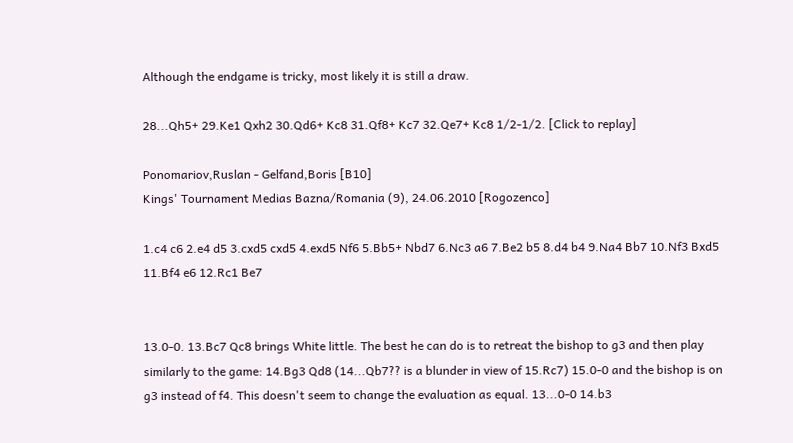Although the endgame is tricky, most likely it is still a draw.

28...Qh5+ 29.Ke1 Qxh2 30.Qd6+ Kc8 31.Qf8+ Kc7 32.Qe7+ Kc8 1/2-1/2. [Click to replay]

Ponomariov,Ruslan - Gelfand,Boris [B10]
Kings' Tournament Medias Bazna/Romania (9), 24.06.2010 [Rogozenco]

1.c4 c6 2.e4 d5 3.cxd5 cxd5 4.exd5 Nf6 5.Bb5+ Nbd7 6.Nc3 a6 7.Be2 b5 8.d4 b4 9.Na4 Bb7 10.Nf3 Bxd5 11.Bf4 e6 12.Rc1 Be7


13.0-0. 13.Bc7 Qc8 brings White little. The best he can do is to retreat the bishop to g3 and then play similarly to the game: 14.Bg3 Qd8 (14...Qb7?? is a blunder in view of 15.Rc7) 15.0-0 and the bishop is on g3 instead of f4. This doesn't seem to change the evaluation as equal. 13...0-0 14.b3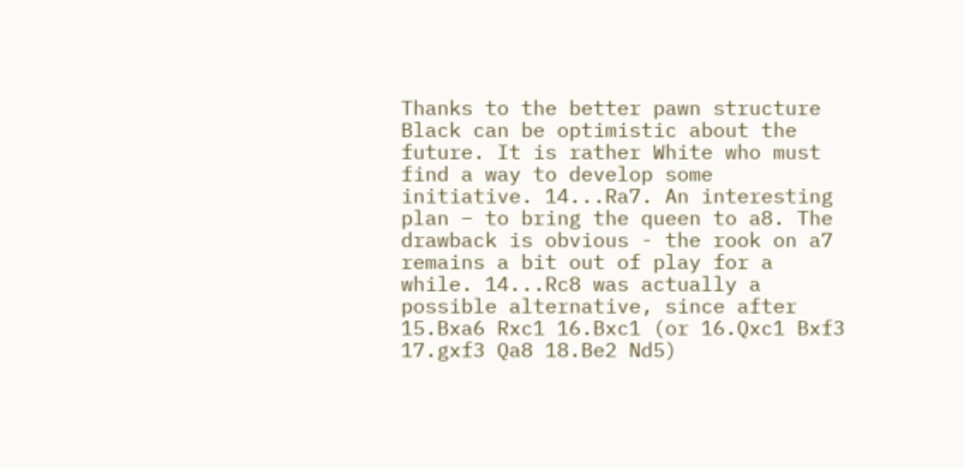Thanks to the better pawn structure Black can be optimistic about the future. It is rather White who must find a way to develop some initiative. 14...Ra7. An interesting plan – to bring the queen to a8. The drawback is obvious - the rook on a7 remains a bit out of play for a while. 14...Rc8 was actually a possible alternative, since after 15.Bxa6 Rxc1 16.Bxc1 (or 16.Qxc1 Bxf3 17.gxf3 Qa8 18.Be2 Nd5)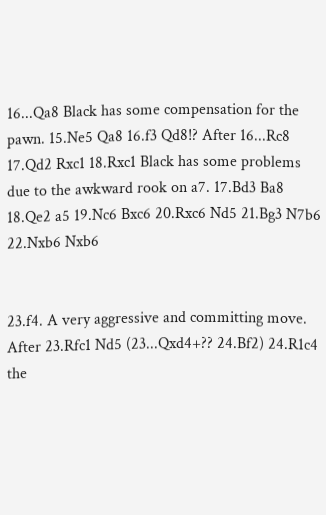16...Qa8 Black has some compensation for the pawn. 15.Ne5 Qa8 16.f3 Qd8!? After 16...Rc8 17.Qd2 Rxc1 18.Rxc1 Black has some problems due to the awkward rook on a7. 17.Bd3 Ba8 18.Qe2 a5 19.Nc6 Bxc6 20.Rxc6 Nd5 21.Bg3 N7b6 22.Nxb6 Nxb6


23.f4. A very aggressive and committing move. After 23.Rfc1 Nd5 (23...Qxd4+?? 24.Bf2) 24.R1c4 the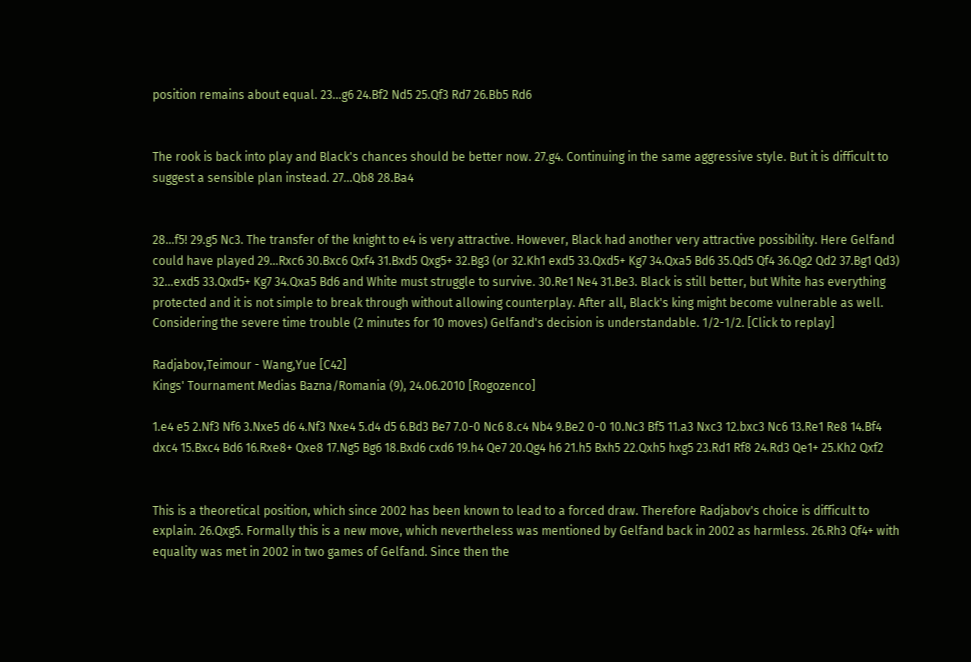position remains about equal. 23...g6 24.Bf2 Nd5 25.Qf3 Rd7 26.Bb5 Rd6


The rook is back into play and Black's chances should be better now. 27.g4. Continuing in the same aggressive style. But it is difficult to suggest a sensible plan instead. 27...Qb8 28.Ba4


28...f5! 29.g5 Nc3. The transfer of the knight to e4 is very attractive. However, Black had another very attractive possibility. Here Gelfand could have played 29...Rxc6 30.Bxc6 Qxf4 31.Bxd5 Qxg5+ 32.Bg3 (or 32.Kh1 exd5 33.Qxd5+ Kg7 34.Qxa5 Bd6 35.Qd5 Qf4 36.Qg2 Qd2 37.Bg1 Qd3) 32...exd5 33.Qxd5+ Kg7 34.Qxa5 Bd6 and White must struggle to survive. 30.Re1 Ne4 31.Be3. Black is still better, but White has everything protected and it is not simple to break through without allowing counterplay. After all, Black's king might become vulnerable as well. Considering the severe time trouble (2 minutes for 10 moves) Gelfand's decision is understandable. 1/2-1/2. [Click to replay]

Radjabov,Teimour - Wang,Yue [C42]
Kings' Tournament Medias Bazna/Romania (9), 24.06.2010 [Rogozenco]

1.e4 e5 2.Nf3 Nf6 3.Nxe5 d6 4.Nf3 Nxe4 5.d4 d5 6.Bd3 Be7 7.0-0 Nc6 8.c4 Nb4 9.Be2 0-0 10.Nc3 Bf5 11.a3 Nxc3 12.bxc3 Nc6 13.Re1 Re8 14.Bf4 dxc4 15.Bxc4 Bd6 16.Rxe8+ Qxe8 17.Ng5 Bg6 18.Bxd6 cxd6 19.h4 Qe7 20.Qg4 h6 21.h5 Bxh5 22.Qxh5 hxg5 23.Rd1 Rf8 24.Rd3 Qe1+ 25.Kh2 Qxf2


This is a theoretical position, which since 2002 has been known to lead to a forced draw. Therefore Radjabov's choice is difficult to explain. 26.Qxg5. Formally this is a new move, which nevertheless was mentioned by Gelfand back in 2002 as harmless. 26.Rh3 Qf4+ with equality was met in 2002 in two games of Gelfand. Since then the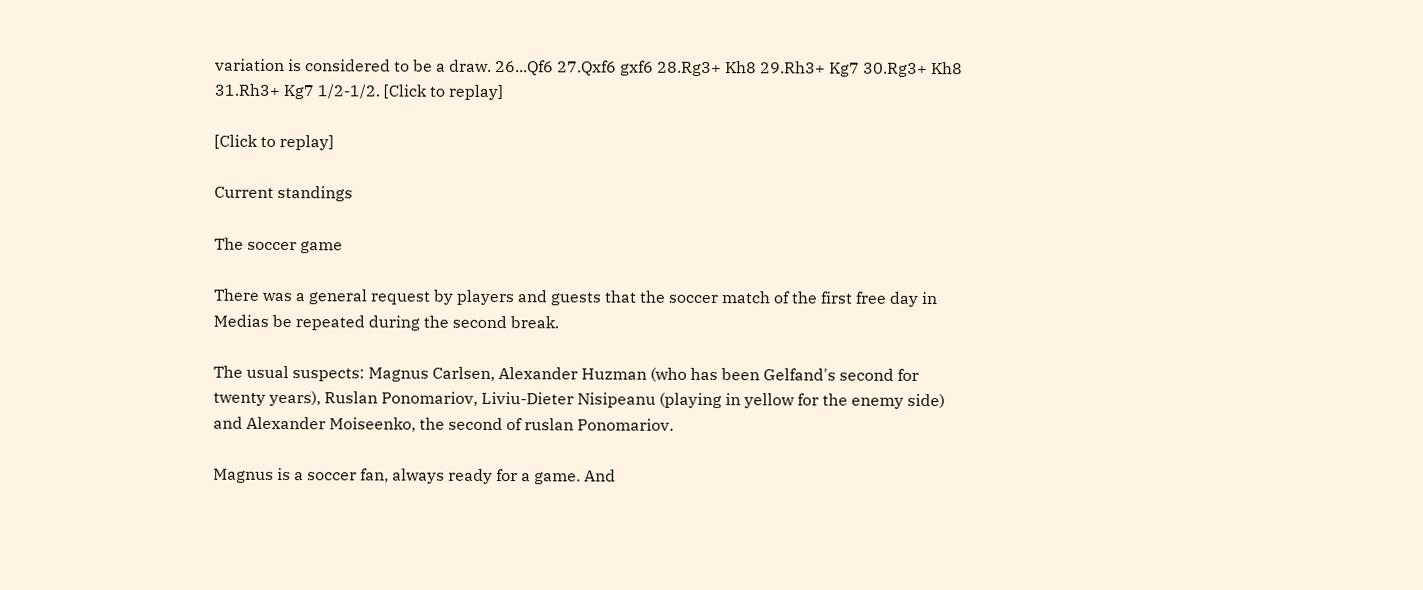variation is considered to be a draw. 26...Qf6 27.Qxf6 gxf6 28.Rg3+ Kh8 29.Rh3+ Kg7 30.Rg3+ Kh8 31.Rh3+ Kg7 1/2-1/2. [Click to replay]

[Click to replay]

Current standings

The soccer game

There was a general request by players and guests that the soccer match of the first free day in Medias be repeated during the second break.

The usual suspects: Magnus Carlsen, Alexander Huzman (who has been Gelfand's second for twenty years), Ruslan Ponomariov, Liviu-Dieter Nisipeanu (playing in yellow for the enemy side) and Alexander Moiseenko, the second of ruslan Ponomariov.

Magnus is a soccer fan, always ready for a game. And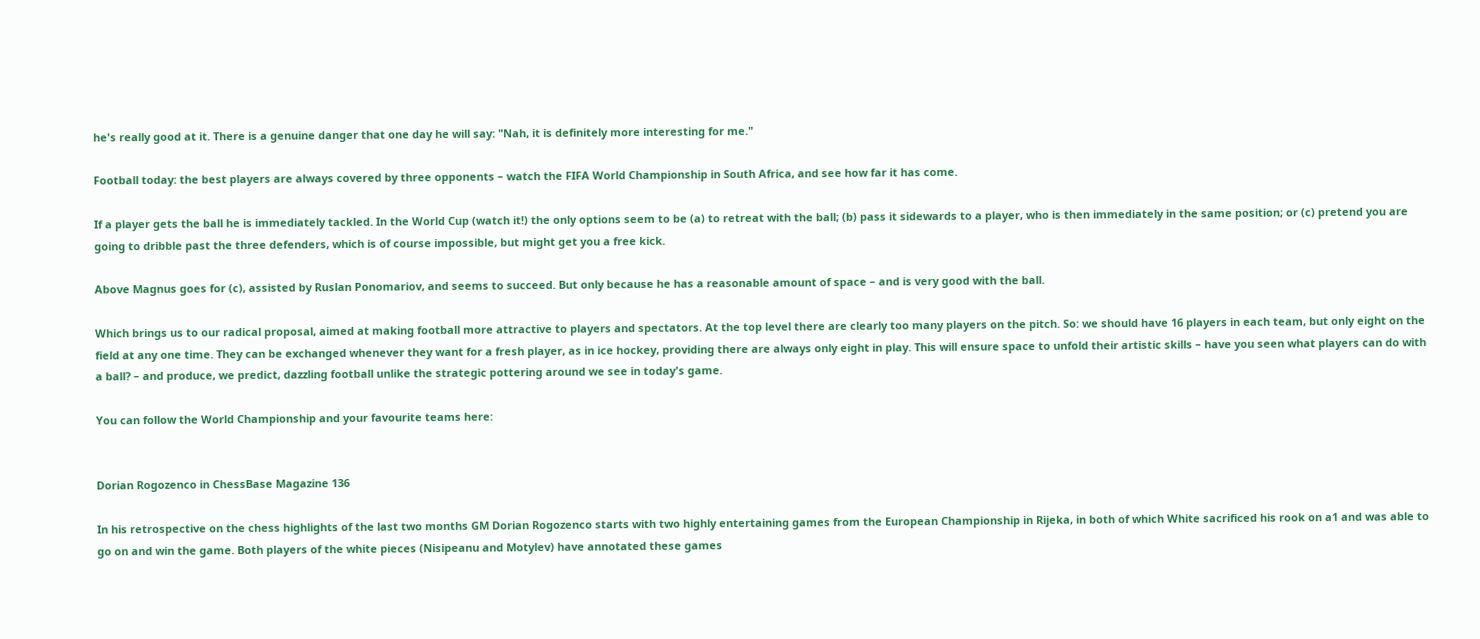he's really good at it. There is a genuine danger that one day he will say: "Nah, it is definitely more interesting for me."

Football today: the best players are always covered by three opponents – watch the FIFA World Championship in South Africa, and see how far it has come.

If a player gets the ball he is immediately tackled. In the World Cup (watch it!) the only options seem to be (a) to retreat with the ball; (b) pass it sidewards to a player, who is then immediately in the same position; or (c) pretend you are going to dribble past the three defenders, which is of course impossible, but might get you a free kick.

Above Magnus goes for (c), assisted by Ruslan Ponomariov, and seems to succeed. But only because he has a reasonable amount of space – and is very good with the ball.

Which brings us to our radical proposal, aimed at making football more attractive to players and spectators. At the top level there are clearly too many players on the pitch. So: we should have 16 players in each team, but only eight on the field at any one time. They can be exchanged whenever they want for a fresh player, as in ice hockey, providing there are always only eight in play. This will ensure space to unfold their artistic skills – have you seen what players can do with a ball? – and produce, we predict, dazzling football unlike the strategic pottering around we see in today's game.

You can follow the World Championship and your favourite teams here:


Dorian Rogozenco in ChessBase Magazine 136

In his retrospective on the chess highlights of the last two months GM Dorian Rogozenco starts with two highly entertaining games from the European Championship in Rijeka, in both of which White sacrificed his rook on a1 and was able to go on and win the game. Both players of the white pieces (Nisipeanu and Motylev) have annotated these games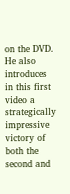on the DVD. He also introduces in this first video a strategically impressive victory of both the second and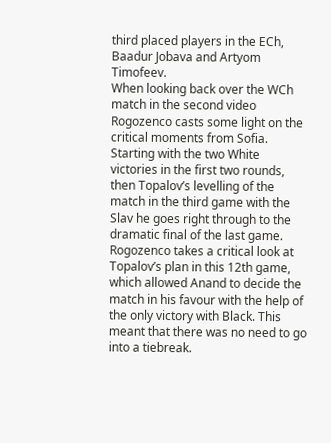third placed players in the ECh, Baadur Jobava and Artyom Timofeev.
When looking back over the WCh match in the second video Rogozenco casts some light on the critical moments from Sofia. Starting with the two White victories in the first two rounds, then Topalov’s levelling of the match in the third game with the Slav he goes right through to the dramatic final of the last game. Rogozenco takes a critical look at Topalov’s plan in this 12th game, which allowed Anand to decide the match in his favour with the help of the only victory with Black. This meant that there was no need to go into a tiebreak.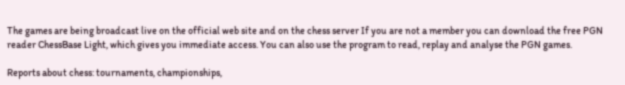The games are being broadcast live on the official web site and on the chess server If you are not a member you can download the free PGN reader ChessBase Light, which gives you immediate access. You can also use the program to read, replay and analyse the PGN games.

Reports about chess: tournaments, championships,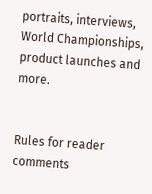portraits, interviews, World Championships, product launches and more.


Rules for reader comments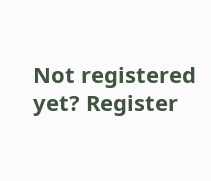Not registered yet? Register